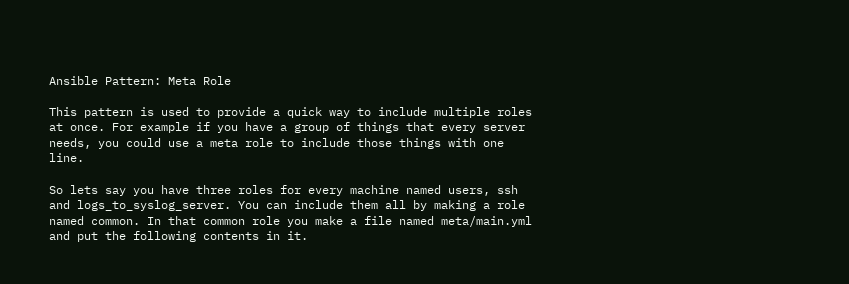Ansible Pattern: Meta Role

This pattern is used to provide a quick way to include multiple roles at once. For example if you have a group of things that every server needs, you could use a meta role to include those things with one line.

So lets say you have three roles for every machine named users, ssh and logs_to_syslog_server. You can include them all by making a role named common. In that common role you make a file named meta/main.yml and put the following contents in it.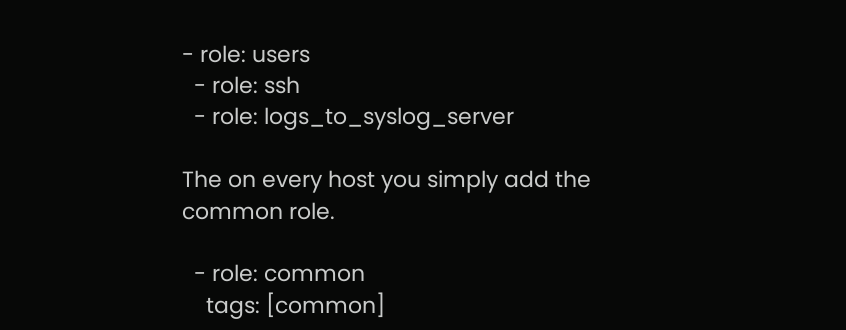- role: users
  - role: ssh
  - role: logs_to_syslog_server

The on every host you simply add the common role.

  - role: common
    tags: [common]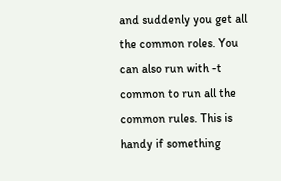and suddenly you get all the common roles. You can also run with -t common to run all the common rules. This is handy if something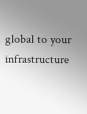global to your infrastructure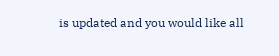is updated and you would like all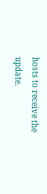hosts to receive the update.